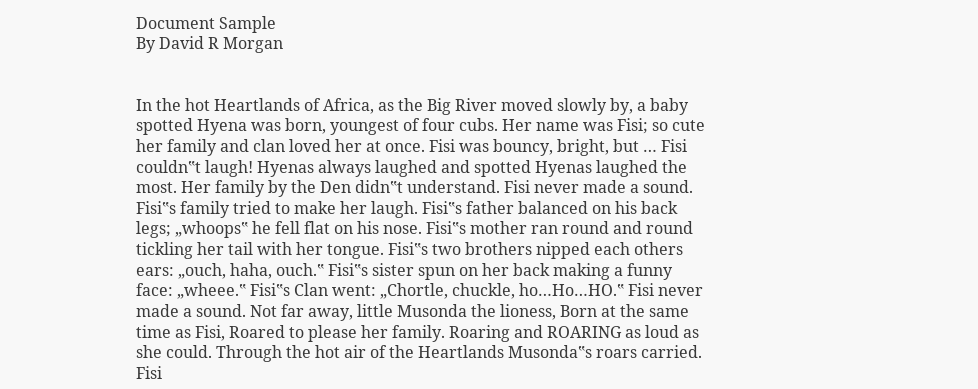Document Sample
By David R Morgan


In the hot Heartlands of Africa, as the Big River moved slowly by, a baby spotted Hyena was born, youngest of four cubs. Her name was Fisi; so cute her family and clan loved her at once. Fisi was bouncy, bright, but … Fisi couldn‟t laugh! Hyenas always laughed and spotted Hyenas laughed the most. Her family by the Den didn‟t understand. Fisi never made a sound. Fisi‟s family tried to make her laugh. Fisi‟s father balanced on his back legs; „whoops‟ he fell flat on his nose. Fisi‟s mother ran round and round tickling her tail with her tongue. Fisi‟s two brothers nipped each others ears: „ouch, haha, ouch.‟ Fisi‟s sister spun on her back making a funny face: „wheee.‟ Fisi‟s Clan went: „Chortle, chuckle, ho…Ho…HO.‟ Fisi never made a sound. Not far away, little Musonda the lioness, Born at the same time as Fisi, Roared to please her family. Roaring and ROARING as loud as she could. Through the hot air of the Heartlands Musonda‟s roars carried. Fisi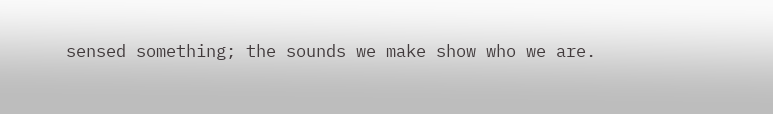sensed something; the sounds we make show who we are.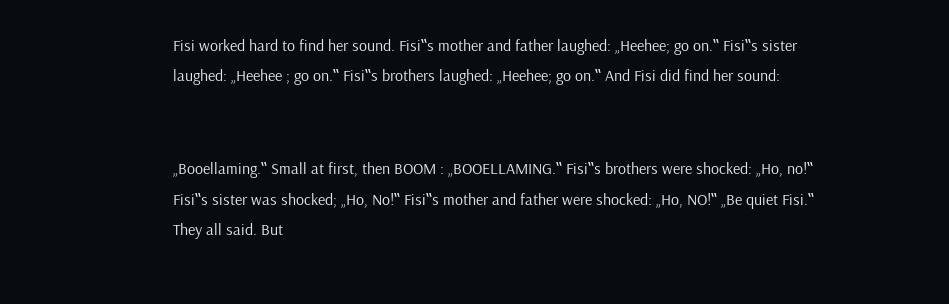Fisi worked hard to find her sound. Fisi‟s mother and father laughed: „Heehee; go on.‟ Fisi‟s sister laughed: „Heehee ; go on.‟ Fisi‟s brothers laughed: „Heehee; go on.‟ And Fisi did find her sound:


„Booellaming.‟ Small at first, then BOOM : „BOOELLAMING.‟ Fisi‟s brothers were shocked: „Ho, no!‟ Fisi‟s sister was shocked; „Ho, No!‟ Fisi‟s mother and father were shocked: „Ho, NO!‟ „Be quiet Fisi.‟ They all said. But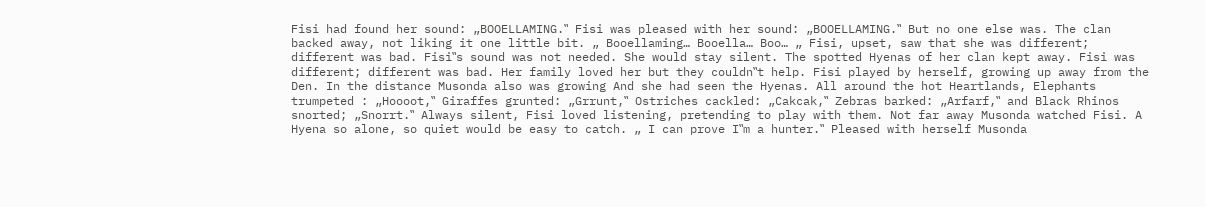Fisi had found her sound: „BOOELLAMING.‟ Fisi was pleased with her sound: „BOOELLAMING.‟ But no one else was. The clan backed away, not liking it one little bit. „ Booellaming… Booella… Boo… „ Fisi, upset, saw that she was different; different was bad. Fisi‟s sound was not needed. She would stay silent. The spotted Hyenas of her clan kept away. Fisi was different; different was bad. Her family loved her but they couldn‟t help. Fisi played by herself, growing up away from the Den. In the distance Musonda also was growing And she had seen the Hyenas. All around the hot Heartlands, Elephants trumpeted : „Hoooot,‟ Giraffes grunted: „Grrunt,‟ Ostriches cackled: „Cakcak,‟ Zebras barked: „Arfarf,‟ and Black Rhinos snorted; „Snorrt.‟ Always silent, Fisi loved listening, pretending to play with them. Not far away Musonda watched Fisi. A Hyena so alone, so quiet would be easy to catch. „ I can prove I‟m a hunter.‟ Pleased with herself Musonda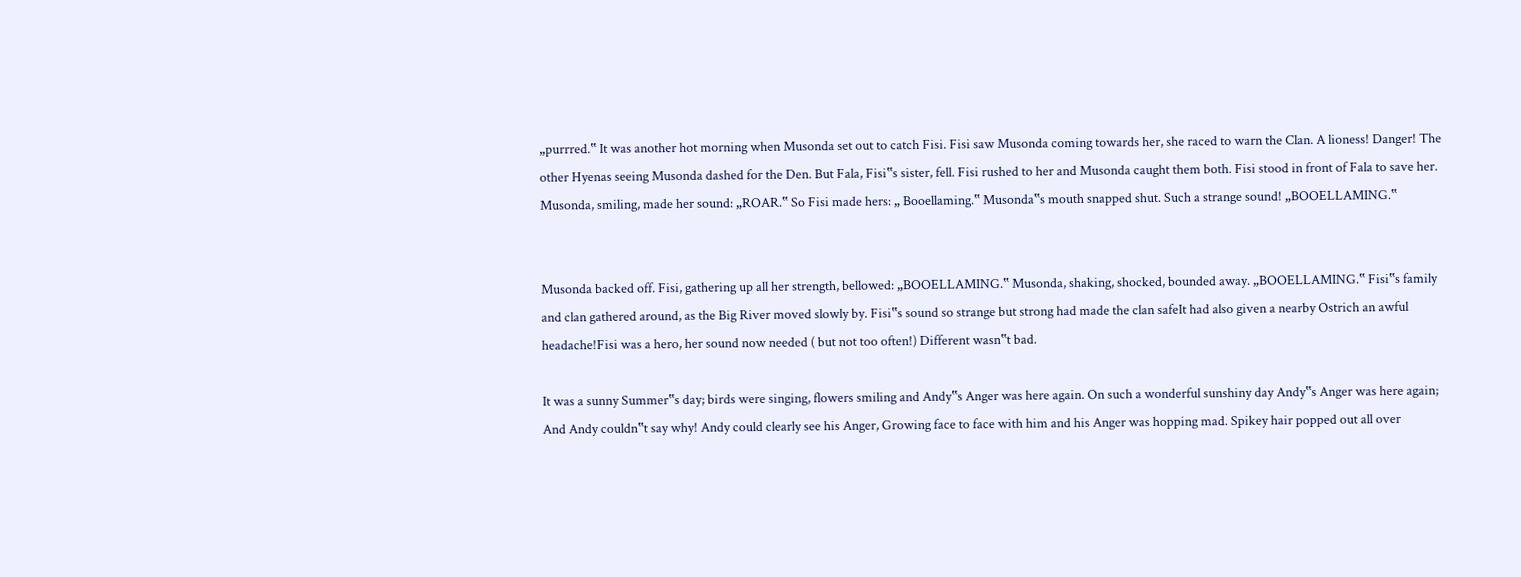„purrred.‟ It was another hot morning when Musonda set out to catch Fisi. Fisi saw Musonda coming towards her, she raced to warn the Clan. A lioness! Danger! The other Hyenas seeing Musonda dashed for the Den. But Fala, Fisi‟s sister, fell. Fisi rushed to her and Musonda caught them both. Fisi stood in front of Fala to save her. Musonda, smiling, made her sound: „ROAR.‟ So Fisi made hers: „ Booellaming.‟ Musonda‟s mouth snapped shut. Such a strange sound! „BOOELLAMING.‟


Musonda backed off. Fisi, gathering up all her strength, bellowed: „BOOELLAMING.‟ Musonda, shaking, shocked, bounded away. „BOOELLAMING.‟ Fisi‟s family and clan gathered around, as the Big River moved slowly by. Fisi‟s sound so strange but strong had made the clan safeIt had also given a nearby Ostrich an awful headache!Fisi was a hero, her sound now needed ( but not too often!) Different wasn‟t bad.

It was a sunny Summer‟s day; birds were singing, flowers smiling and Andy‟s Anger was here again. On such a wonderful sunshiny day Andy‟s Anger was here again; And Andy couldn‟t say why! Andy could clearly see his Anger, Growing face to face with him and his Anger was hopping mad. Spikey hair popped out all over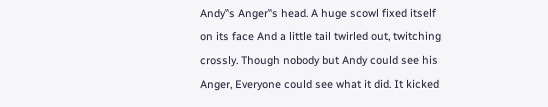Andy‟s Anger‟s head. A huge scowl fixed itself on its face And a little tail twirled out, twitching crossly. Though nobody but Andy could see his Anger, Everyone could see what it did. It kicked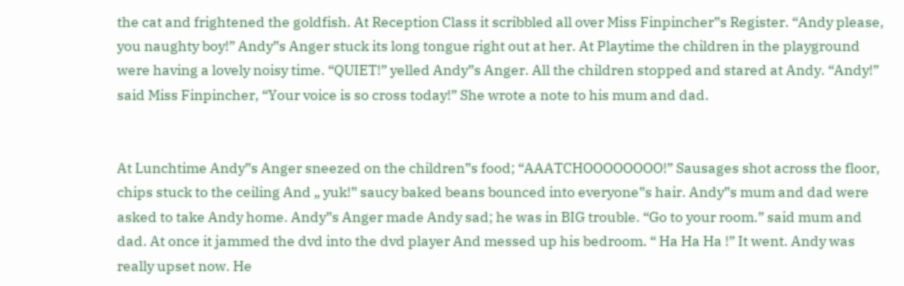the cat and frightened the goldfish. At Reception Class it scribbled all over Miss Finpincher‟s Register. “Andy please, you naughty boy!” Andy‟s Anger stuck its long tongue right out at her. At Playtime the children in the playground were having a lovely noisy time. “QUIET!” yelled Andy‟s Anger. All the children stopped and stared at Andy. “Andy!” said Miss Finpincher, “Your voice is so cross today!” She wrote a note to his mum and dad.


At Lunchtime Andy‟s Anger sneezed on the children‟s food; “AAATCHOOOOOOOO!” Sausages shot across the floor, chips stuck to the ceiling And „ yuk!‟ saucy baked beans bounced into everyone‟s hair. Andy‟s mum and dad were asked to take Andy home. Andy‟s Anger made Andy sad; he was in BIG trouble. “Go to your room.” said mum and dad. At once it jammed the dvd into the dvd player And messed up his bedroom. “ Ha Ha Ha !” It went. Andy was really upset now. He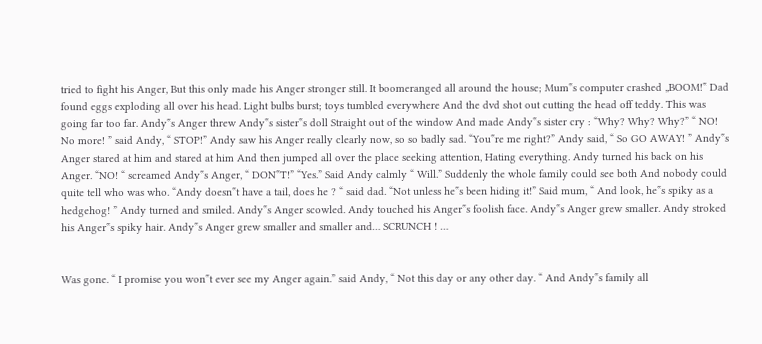tried to fight his Anger, But this only made his Anger stronger still. It boomeranged all around the house; Mum‟s computer crashed „BOOM!‟ Dad found eggs exploding all over his head. Light bulbs burst; toys tumbled everywhere And the dvd shot out cutting the head off teddy. This was going far too far. Andy‟s Anger threw Andy‟s sister‟s doll Straight out of the window And made Andy‟s sister cry : “Why? Why? Why?” “ NO! No more! ” said Andy, “ STOP!” Andy saw his Anger really clearly now, so so badly sad. “You‟re me right?” Andy said, “ So GO AWAY! ” Andy‟s Anger stared at him and stared at him And then jumped all over the place seeking attention, Hating everything. Andy turned his back on his Anger. “NO! “ screamed Andy‟s Anger, “ DON‟T!” “Yes.” Said Andy calmly “ Will.” Suddenly the whole family could see both And nobody could quite tell who was who. “Andy doesn‟t have a tail, does he ? “ said dad. “Not unless he‟s been hiding it!” Said mum, “ And look, he‟s spiky as a hedgehog! ” Andy turned and smiled. Andy‟s Anger scowled. Andy touched his Anger‟s foolish face. Andy‟s Anger grew smaller. Andy stroked his Anger‟s spiky hair. Andy‟s Anger grew smaller and smaller and… SCRUNCH ! …


Was gone. “ I promise you won‟t ever see my Anger again.” said Andy, “ Not this day or any other day. “ And Andy‟s family all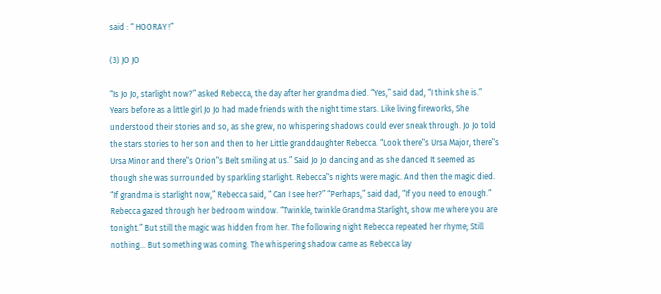said : “ HOORAY !”

(3) JO JO

“Is Jo Jo, starlight now?” asked Rebecca, the day after her grandma died. “Yes,” said dad, “I think she is.” Years before as a little girl Jo Jo had made friends with the night time stars. Like living fireworks, She understood their stories and so, as she grew, no whispering shadows could ever sneak through. Jo Jo told the stars stories to her son and then to her Little granddaughter Rebecca. “Look there‟s Ursa Major, there‟s Ursa Minor and there‟s Orion‟s Belt smiling at us.” Said Jo Jo dancing and as she danced It seemed as though she was surrounded by sparkling starlight. Rebecca‟s nights were magic. And then the magic died. “If grandma is starlight now,” Rebecca said, “ Can I see her?” “Perhaps,” said dad, “If you need to enough.” Rebecca gazed through her bedroom window. “Twinkle, twinkle Grandma Starlight, show me where you are tonight.” But still the magic was hidden from her. The following night Rebecca repeated her rhyme; Still nothing… But something was coming. The whispering shadow came as Rebecca lay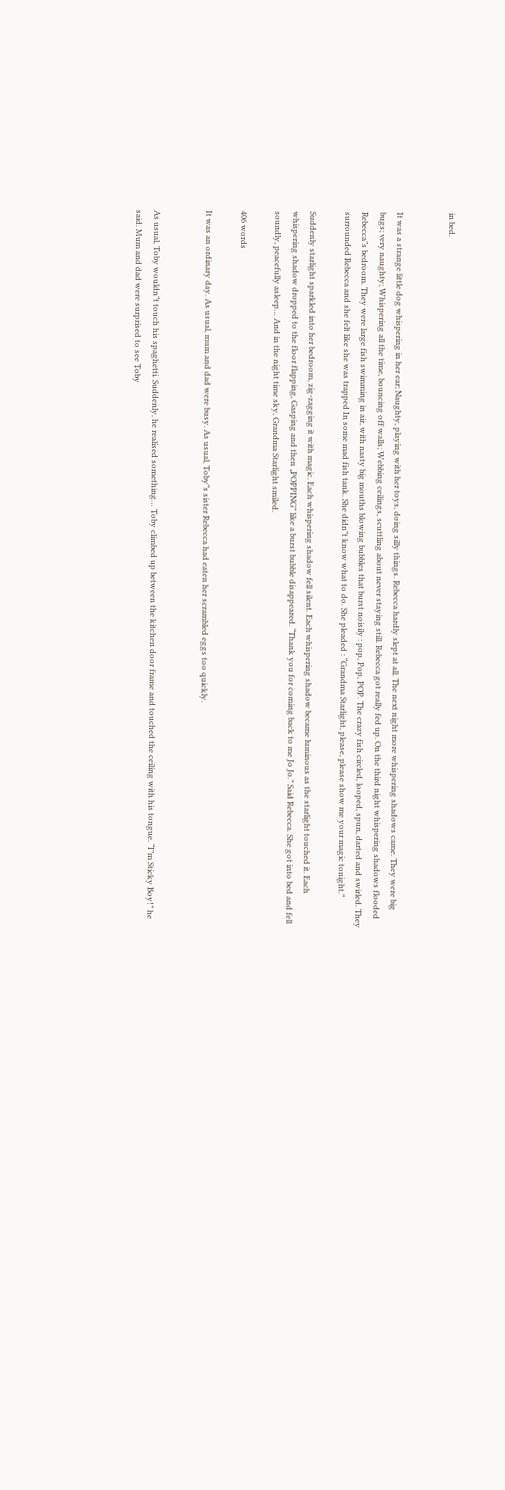in bed.


It was a strange little dog whispering in her ear; Naughty, playing with her toys, doing silly things. Rebecca hardly slept at all. The next night more whispering shadows came. They were big bugs; very naughty; Whispering all the time, bouncing off walls; Webbing ceilings, scuttling about never staying still. Rebecca got really fed up. On the third night whispering shadows flooded Rebecca‟s bedroom. They were large fish swimming in air, with nasty big mouths blowing bubbles that burst noisily : pop, Pop, POP. The crazy fish circled, looped, spun, darted and swirled. They surrounded Rebecca and she felt like she was trapped In some mad fish tank. She didn‟t know what to do. She pleaded : “Grandma Starlight, please, please show me your magic tonight.”

Suddenly starlight sparkled into her bedroom, zig-zagging it with magic. Each whispering shadow fell silent. Each whispering shadow became luminous as the starlight touched it. Each whispering shadow dropped to the floor flapping, Gasping and then „POPPING‟ like a burst bubble disappeared. “Thank you for coming back to me Jo Jo.” Said Rebecca. She got into bed and fell soundly, peacefully asleep… And in the night time sky, Grandma Starlight smiled.

406 words

It was an ordinary day. As usual, mum and dad were busy. As usual, Toby‟s sister Rebecca had eaten her scrambled eggs too quickly.


As usual, Toby wouldn‟t touch his spaghetti. Suddenly, he realised something… Toby climbed up between the kitchen door frame and touched the ceiling with his tongue. “I‟m Sticky Boy!” he said. Mum and dad were surprised to see Toby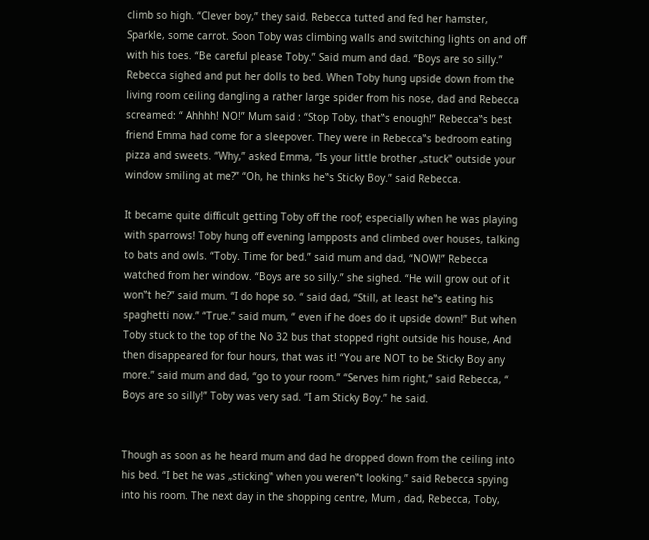climb so high. “Clever boy,” they said. Rebecca tutted and fed her hamster, Sparkle, some carrot. Soon Toby was climbing walls and switching lights on and off with his toes. “Be careful please Toby.” Said mum and dad. “Boys are so silly.” Rebecca sighed and put her dolls to bed. When Toby hung upside down from the living room ceiling dangling a rather large spider from his nose, dad and Rebecca screamed: “ Ahhhh! NO!” Mum said : “Stop Toby, that‟s enough!” Rebecca‟s best friend Emma had come for a sleepover. They were in Rebecca‟s bedroom eating pizza and sweets. “Why,” asked Emma, “Is your little brother „stuck‟ outside your window smiling at me?” “Oh, he thinks he‟s Sticky Boy.” said Rebecca.

It became quite difficult getting Toby off the roof; especially when he was playing with sparrows! Toby hung off evening lampposts and climbed over houses, talking to bats and owls. “Toby. Time for bed.” said mum and dad, “NOW!” Rebecca watched from her window. “Boys are so silly.” she sighed. “He will grow out of it won‟t he?” said mum. “I do hope so. “ said dad, “Still, at least he‟s eating his spaghetti now.” “True.” said mum, “ even if he does do it upside down!” But when Toby stuck to the top of the No 32 bus that stopped right outside his house, And then disappeared for four hours, that was it! “You are NOT to be Sticky Boy any more.” said mum and dad, “go to your room.” “Serves him right,” said Rebecca, “ Boys are so silly!” Toby was very sad. “I am Sticky Boy.” he said.


Though as soon as he heard mum and dad he dropped down from the ceiling into his bed. “I bet he was „sticking‟ when you weren‟t looking.” said Rebecca spying into his room. The next day in the shopping centre, Mum , dad, Rebecca, Toby,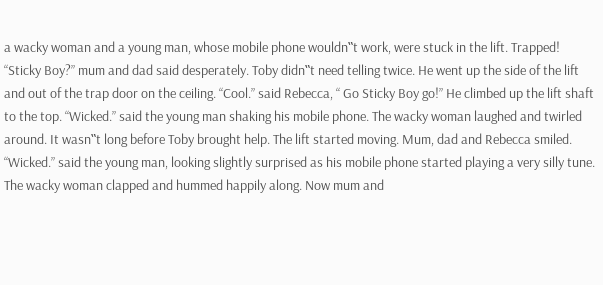a wacky woman and a young man, whose mobile phone wouldn‟t work, were stuck in the lift. Trapped! “Sticky Boy?” mum and dad said desperately. Toby didn‟t need telling twice. He went up the side of the lift and out of the trap door on the ceiling. “Cool.” said Rebecca, “ Go Sticky Boy go!” He climbed up the lift shaft to the top. “Wicked.” said the young man shaking his mobile phone. The wacky woman laughed and twirled around. It wasn‟t long before Toby brought help. The lift started moving. Mum, dad and Rebecca smiled. “Wicked.” said the young man, looking slightly surprised as his mobile phone started playing a very silly tune. The wacky woman clapped and hummed happily along. Now mum and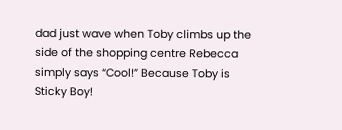dad just wave when Toby climbs up the side of the shopping centre Rebecca simply says “Cool!” Because Toby is Sticky Boy!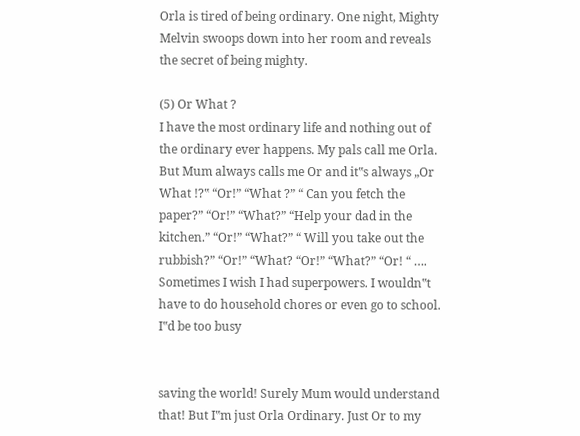Orla is tired of being ordinary. One night, Mighty Melvin swoops down into her room and reveals the secret of being mighty.

(5) Or What ?
I have the most ordinary life and nothing out of the ordinary ever happens. My pals call me Orla. But Mum always calls me Or and it‟s always „Or What !?‟ “Or!” “What ?” “ Can you fetch the paper?” “Or!” “What?” “Help your dad in the kitchen.” “Or!” “What?” “ Will you take out the rubbish?” “Or!” “What? “Or!” “What?” “Or! “ …. Sometimes I wish I had superpowers. I wouldn‟t have to do household chores or even go to school. I‟d be too busy


saving the world! Surely Mum would understand that! But I‟m just Orla Ordinary. Just Or to my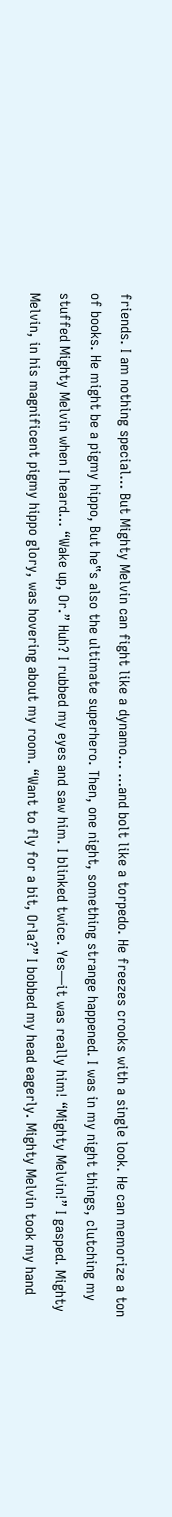friends. I am nothing special… But Mighty Melvin can fight like a dynamo… …and bolt like a torpedo. He freezes crooks with a single look. He can memorize a ton of books. He might be a pigmy hippo, But he‟s also the ultimate superhero. Then, one night, something strange happened. I was in my night things, clutching my stuffed Mighty Melvin when I heard… “Wake up, Or.” Huh? I rubbed my eyes and saw him. I blinked twice. Yes—it was really him! “Mighty Melvin!” I gasped. Mighty Melvin, in his magnificent pigmy hippo glory, was hovering about my room. “Want to fly for a bit, Orla?” I bobbed my head eagerly. Mighty Melvin took my hand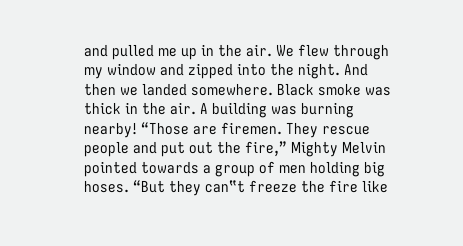and pulled me up in the air. We flew through my window and zipped into the night. And then we landed somewhere. Black smoke was thick in the air. A building was burning nearby! “Those are firemen. They rescue people and put out the fire,” Mighty Melvin pointed towards a group of men holding big hoses. “But they can‟t freeze the fire like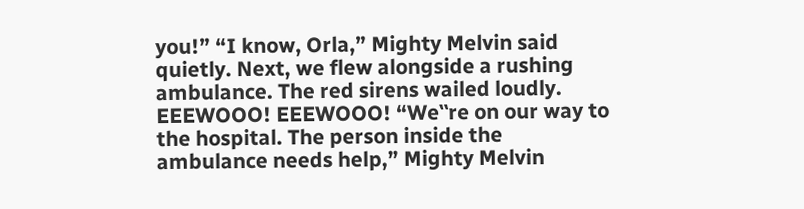you!” “I know, Orla,” Mighty Melvin said quietly. Next, we flew alongside a rushing ambulance. The red sirens wailed loudly. EEEWOOO! EEEWOOO! “We‟re on our way to the hospital. The person inside the ambulance needs help,” Mighty Melvin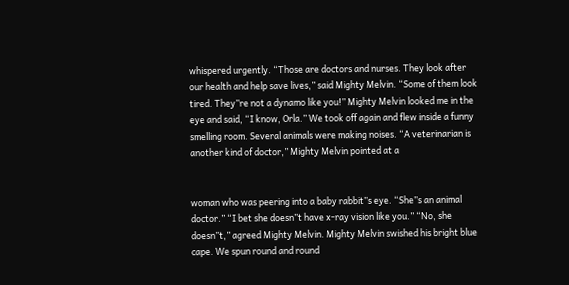whispered urgently. “Those are doctors and nurses. They look after our health and help save lives,” said Mighty Melvin. “Some of them look tired. They‟re not a dynamo like you!” Mighty Melvin looked me in the eye and said, “I know, Orla.” We took off again and flew inside a funny smelling room. Several animals were making noises. “A veterinarian is another kind of doctor,” Mighty Melvin pointed at a


woman who was peering into a baby rabbit‟s eye. “She‟s an animal doctor.” “I bet she doesn‟t have x-ray vision like you.” “No, she doesn‟t,” agreed Mighty Melvin. Mighty Melvin swished his bright blue cape. We spun round and round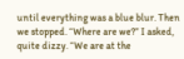until everything was a blue blur. Then we stopped. “Where are we?” I asked, quite dizzy. “We are at the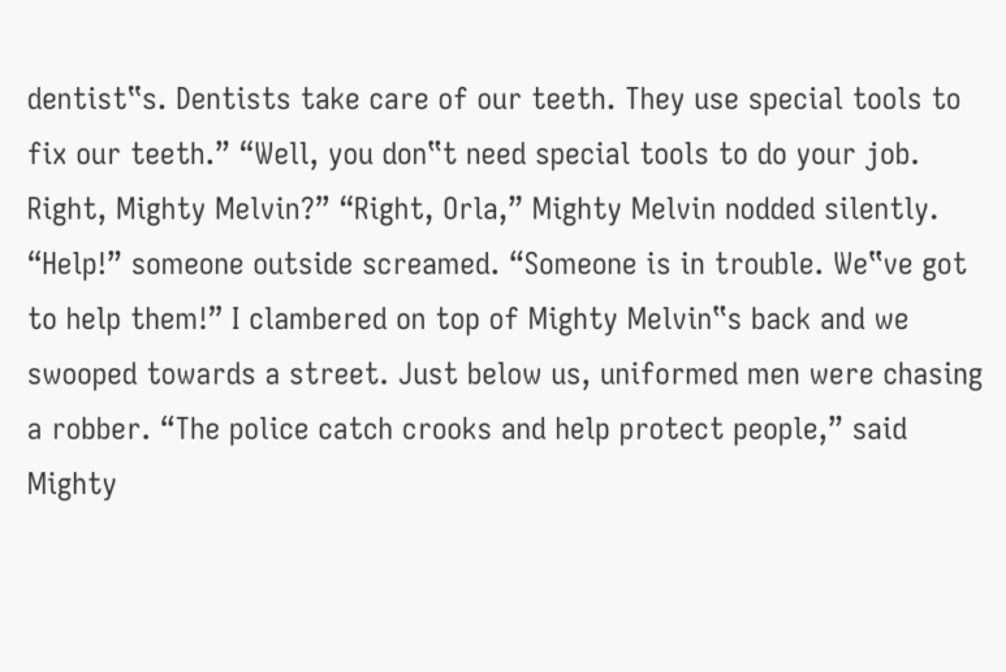dentist‟s. Dentists take care of our teeth. They use special tools to fix our teeth.” “Well, you don‟t need special tools to do your job. Right, Mighty Melvin?” “Right, Orla,” Mighty Melvin nodded silently. “Help!” someone outside screamed. “Someone is in trouble. We‟ve got to help them!” I clambered on top of Mighty Melvin‟s back and we swooped towards a street. Just below us, uniformed men were chasing a robber. “The police catch crooks and help protect people,” said Mighty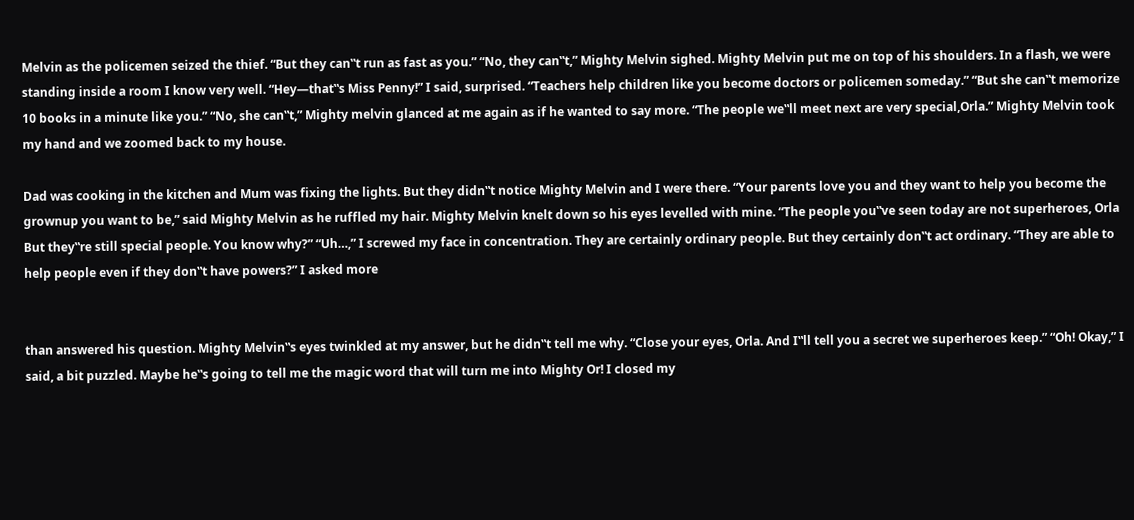Melvin as the policemen seized the thief. “But they can‟t run as fast as you.” “No, they can‟t,” Mighty Melvin sighed. Mighty Melvin put me on top of his shoulders. In a flash, we were standing inside a room I know very well. “Hey—that‟s Miss Penny!” I said, surprised. “Teachers help children like you become doctors or policemen someday.” “But she can‟t memorize 10 books in a minute like you.” “No, she can‟t,” Mighty melvin glanced at me again as if he wanted to say more. “The people we‟ll meet next are very special,Orla.” Mighty Melvin took my hand and we zoomed back to my house.

Dad was cooking in the kitchen and Mum was fixing the lights. But they didn‟t notice Mighty Melvin and I were there. “Your parents love you and they want to help you become the grownup you want to be,” said Mighty Melvin as he ruffled my hair. Mighty Melvin knelt down so his eyes levelled with mine. “The people you‟ve seen today are not superheroes, Orla But they‟re still special people. You know why?” “Uh…,” I screwed my face in concentration. They are certainly ordinary people. But they certainly don‟t act ordinary. “They are able to help people even if they don‟t have powers?” I asked more


than answered his question. Mighty Melvin‟s eyes twinkled at my answer, but he didn‟t tell me why. “Close your eyes, Orla. And I‟ll tell you a secret we superheroes keep.” “Oh! Okay,” I said, a bit puzzled. Maybe he‟s going to tell me the magic word that will turn me into Mighty Or! I closed my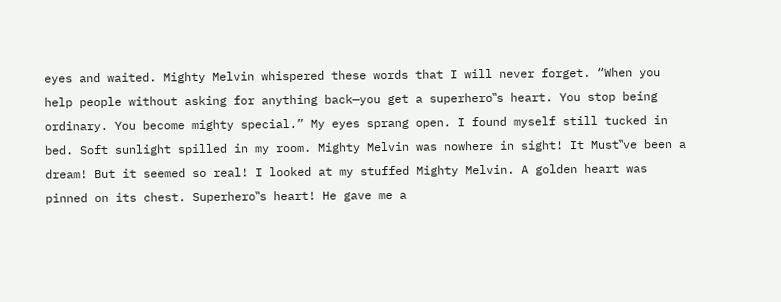eyes and waited. Mighty Melvin whispered these words that I will never forget. “When you help people without asking for anything back—you get a superhero‟s heart. You stop being ordinary. You become mighty special.” My eyes sprang open. I found myself still tucked in bed. Soft sunlight spilled in my room. Mighty Melvin was nowhere in sight! It Must‟ve been a dream! But it seemed so real! I looked at my stuffed Mighty Melvin. A golden heart was pinned on its chest. Superhero‟s heart! He gave me a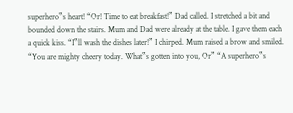superhero‟s heart! “Or! Time to eat breakfast!” Dad called. I stretched a bit and bounded down the stairs. Mum and Dad were already at the table. I gave them each a quick kiss. “I‟ll wash the dishes later!” I chirped. Mum raised a brow and smiled. “You are mighty cheery today. What‟s gotten into you, Or” “A superhero‟s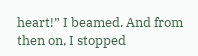heart!” I beamed. And from then on, I stopped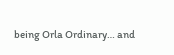being Orla Ordinary… and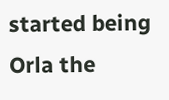started being Orla the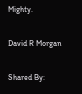Mighty.

David R Morgan

Shared By: